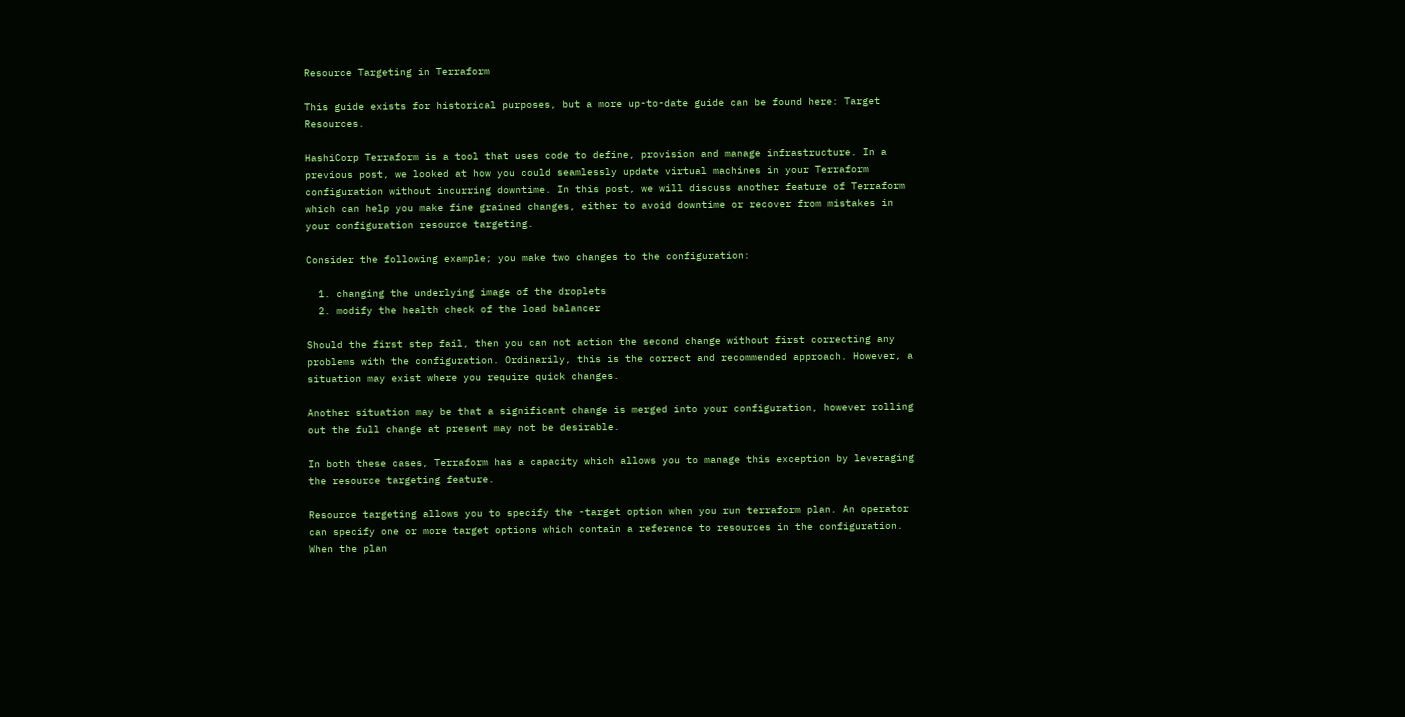Resource Targeting in Terraform

This guide exists for historical purposes, but a more up-to-date guide can be found here: Target Resources.

HashiCorp Terraform is a tool that uses code to define, provision and manage infrastructure. In a previous post, we looked at how you could seamlessly update virtual machines in your Terraform configuration without incurring downtime. In this post, we will discuss another feature of Terraform which can help you make fine grained changes, either to avoid downtime or recover from mistakes in your configuration resource targeting.

Consider the following example; you make two changes to the configuration:

  1. changing the underlying image of the droplets
  2. modify the health check of the load balancer

Should the first step fail, then you can not action the second change without first correcting any problems with the configuration. Ordinarily, this is the correct and recommended approach. However, a situation may exist where you require quick changes.

Another situation may be that a significant change is merged into your configuration, however rolling out the full change at present may not be desirable.

In both these cases, Terraform has a capacity which allows you to manage this exception by leveraging the resource targeting feature.

Resource targeting allows you to specify the -target option when you run terraform plan. An operator can specify one or more target options which contain a reference to resources in the configuration. When the plan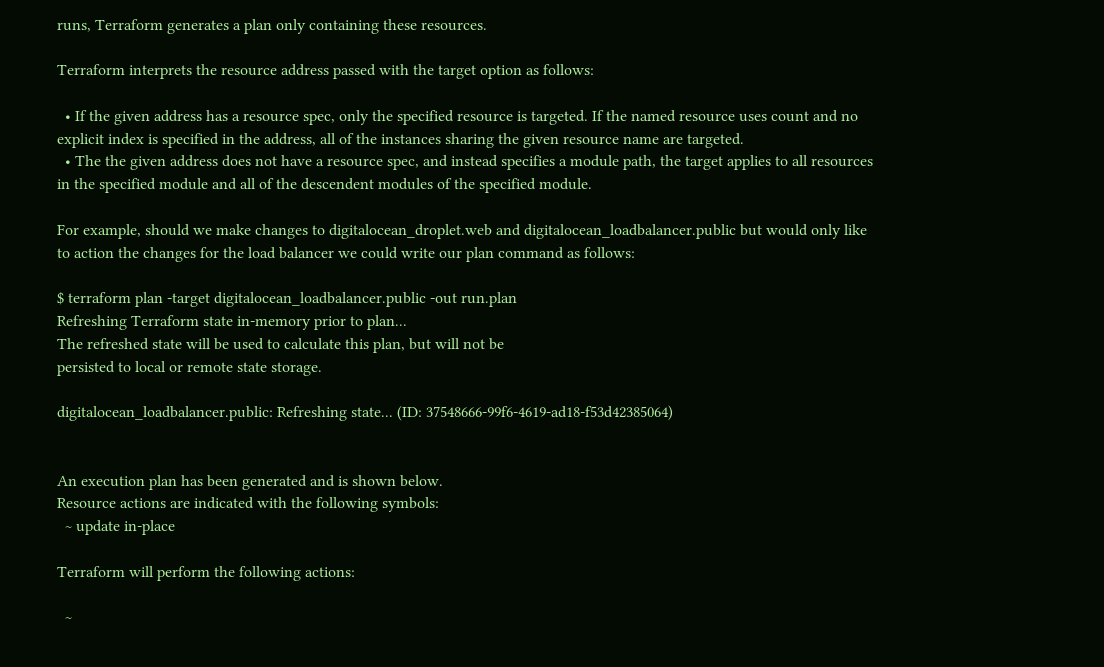runs, Terraform generates a plan only containing these resources.

Terraform interprets the resource address passed with the target option as follows:

  • If the given address has a resource spec, only the specified resource is targeted. If the named resource uses count and no explicit index is specified in the address, all of the instances sharing the given resource name are targeted.
  • The the given address does not have a resource spec, and instead specifies a module path, the target applies to all resources in the specified module and all of the descendent modules of the specified module.

For example, should we make changes to digitalocean_droplet.web and digitalocean_loadbalancer.public but would only like to action the changes for the load balancer we could write our plan command as follows:

$ terraform plan -target digitalocean_loadbalancer.public -out run.plan
Refreshing Terraform state in-memory prior to plan...
The refreshed state will be used to calculate this plan, but will not be
persisted to local or remote state storage.

digitalocean_loadbalancer.public: Refreshing state... (ID: 37548666-99f6-4619-ad18-f53d42385064)


An execution plan has been generated and is shown below.
Resource actions are indicated with the following symbols:
  ~ update in-place

Terraform will perform the following actions:

  ~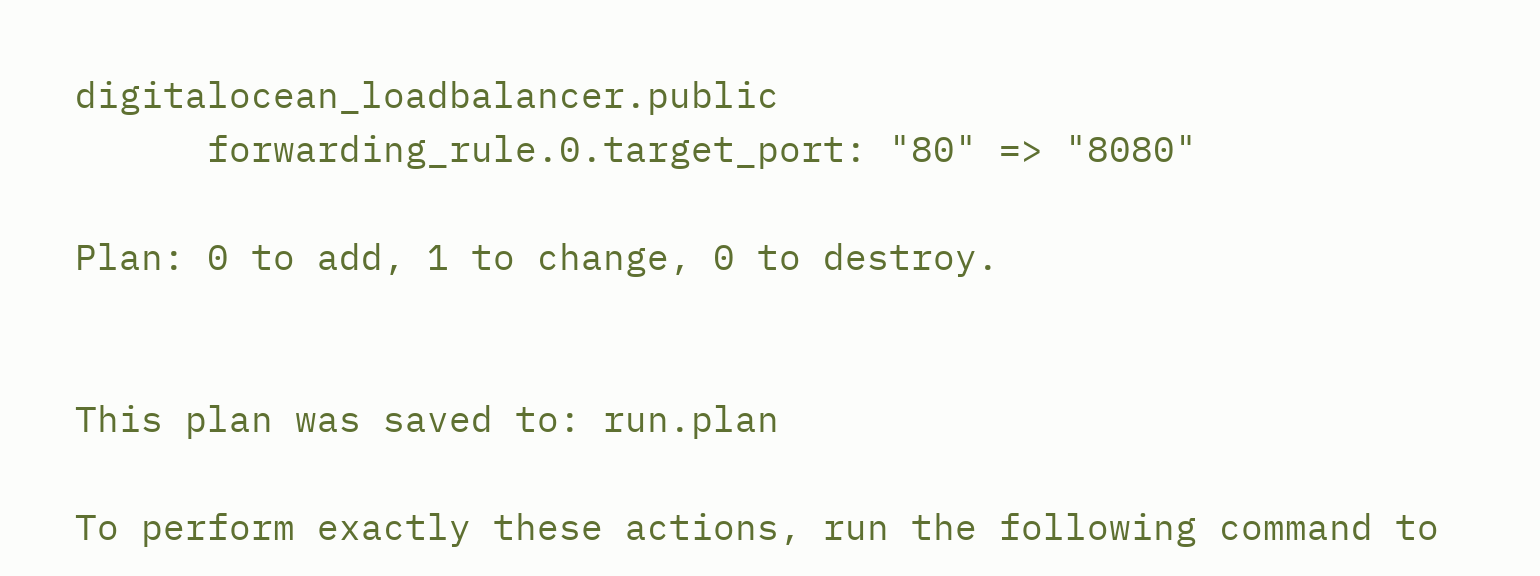digitalocean_loadbalancer.public
      forwarding_rule.0.target_port: "80" => "8080"

Plan: 0 to add, 1 to change, 0 to destroy.


This plan was saved to: run.plan

To perform exactly these actions, run the following command to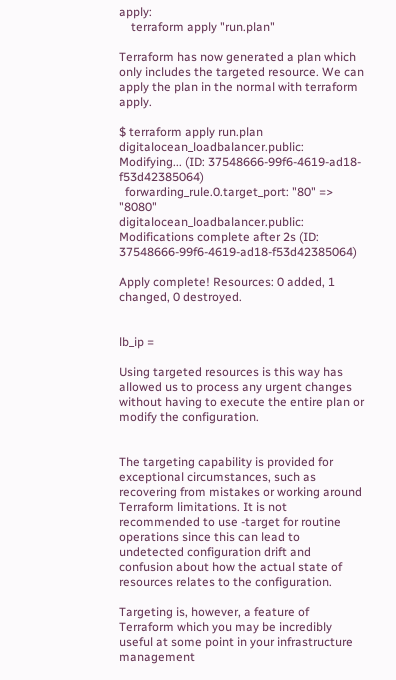apply:
    terraform apply "run.plan"

Terraform has now generated a plan which only includes the targeted resource. We can apply the plan in the normal with terraform apply.

$ terraform apply run.plan
digitalocean_loadbalancer.public: Modifying... (ID: 37548666-99f6-4619-ad18-f53d42385064)
  forwarding_rule.0.target_port: "80" => "8080"
digitalocean_loadbalancer.public: Modifications complete after 2s (ID: 37548666-99f6-4619-ad18-f53d42385064)

Apply complete! Resources: 0 added, 1 changed, 0 destroyed.


lb_ip =

Using targeted resources is this way has allowed us to process any urgent changes without having to execute the entire plan or modify the configuration.


The targeting capability is provided for exceptional circumstances, such as recovering from mistakes or working around Terraform limitations. It is not recommended to use -target for routine operations since this can lead to undetected configuration drift and confusion about how the actual state of resources relates to the configuration.

Targeting is, however, a feature of Terraform which you may be incredibly useful at some point in your infrastructure management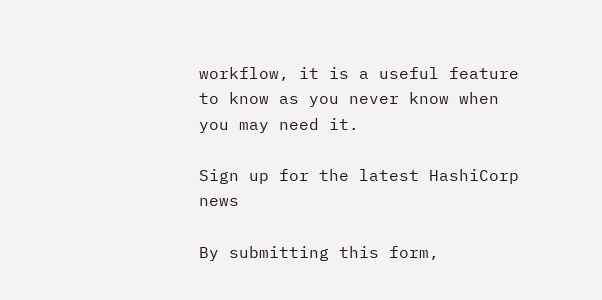workflow, it is a useful feature to know as you never know when you may need it.

Sign up for the latest HashiCorp news

By submitting this form,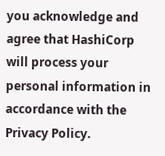you acknowledge and agree that HashiCorp will process your personal information in accordance with the Privacy Policy.